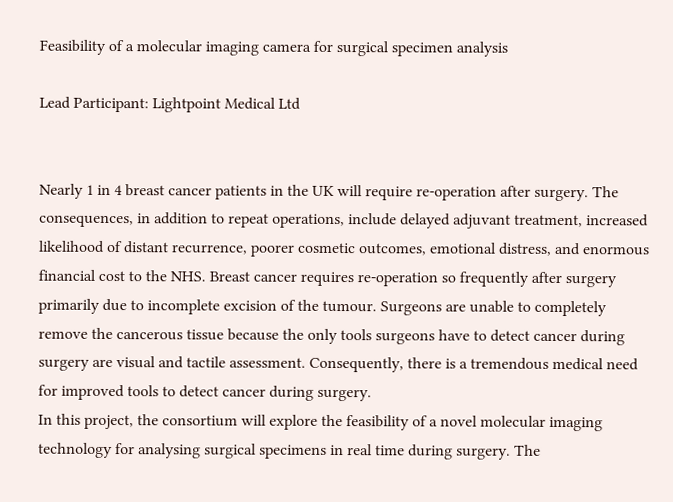Feasibility of a molecular imaging camera for surgical specimen analysis

Lead Participant: Lightpoint Medical Ltd


Nearly 1 in 4 breast cancer patients in the UK will require re-operation after surgery. The consequences, in addition to repeat operations, include delayed adjuvant treatment, increased likelihood of distant recurrence, poorer cosmetic outcomes, emotional distress, and enormous financial cost to the NHS. Breast cancer requires re-operation so frequently after surgery primarily due to incomplete excision of the tumour. Surgeons are unable to completely remove the cancerous tissue because the only tools surgeons have to detect cancer during surgery are visual and tactile assessment. Consequently, there is a tremendous medical need for improved tools to detect cancer during surgery.
In this project, the consortium will explore the feasibility of a novel molecular imaging technology for analysing surgical specimens in real time during surgery. The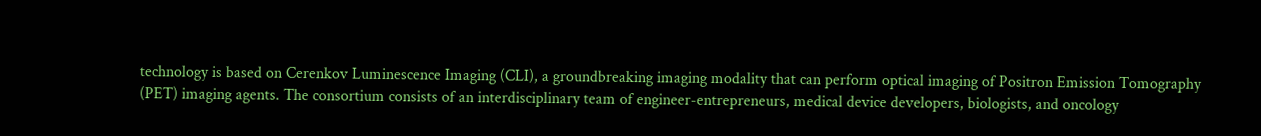technology is based on Cerenkov Luminescence Imaging (CLI), a groundbreaking imaging modality that can perform optical imaging of Positron Emission Tomography (PET) imaging agents. The consortium consists of an interdisciplinary team of engineer-entrepreneurs, medical device developers, biologists, and oncology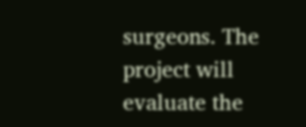surgeons. The project will evaluate the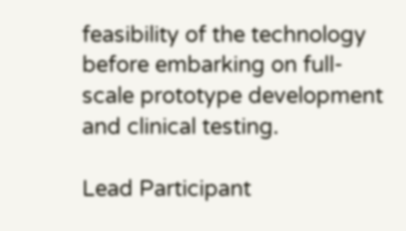feasibility of the technology before embarking on full-scale prototype development and clinical testing.

Lead Participant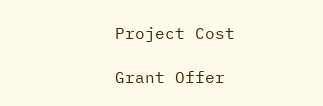Project Cost

Grant Offer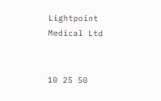Lightpoint Medical Ltd


10 25 50